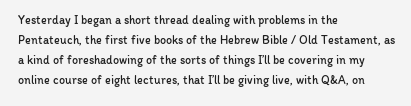Yesterday I began a short thread dealing with problems in the Pentateuch, the first five books of the Hebrew Bible / Old Testament, as a kind of foreshadowing of the sorts of things I’ll be covering in my online course of eight lectures, that I’ll be giving live, with Q&A, on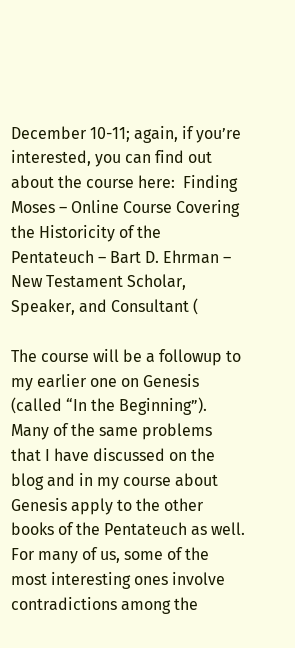December 10-11; again, if you’re interested, you can find out about the course here:  Finding Moses – Online Course Covering the Historicity of the Pentateuch – Bart D. Ehrman – New Testament Scholar, Speaker, and Consultant (

The course will be a followup to my earlier one on Genesis (called “In the Beginning”).  Many of the same problems that I have discussed on the blog and in my course about Genesis apply to the other books of the Pentateuch as well.  For many of us, some of the most interesting ones involve contradictions among the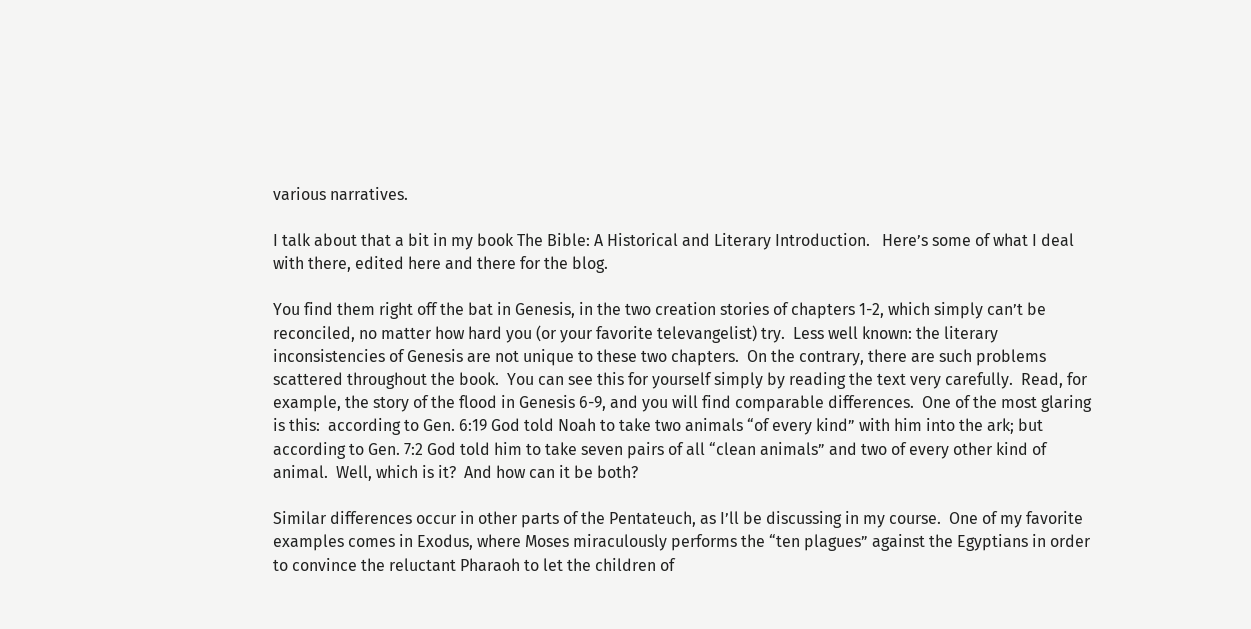various narratives.

I talk about that a bit in my book The Bible: A Historical and Literary Introduction.   Here’s some of what I deal with there, edited here and there for the blog.

You find them right off the bat in Genesis, in the two creation stories of chapters 1-2, which simply can’t be reconciled, no matter how hard you (or your favorite televangelist) try.  Less well known: the literary inconsistencies of Genesis are not unique to these two chapters.  On the contrary, there are such problems scattered throughout the book.  You can see this for yourself simply by reading the text very carefully.  Read, for example, the story of the flood in Genesis 6-9, and you will find comparable differences.  One of the most glaring is this:  according to Gen. 6:19 God told Noah to take two animals “of every kind” with him into the ark; but according to Gen. 7:2 God told him to take seven pairs of all “clean animals” and two of every other kind of animal.  Well, which is it?  And how can it be both?

Similar differences occur in other parts of the Pentateuch, as I’ll be discussing in my course.  One of my favorite examples comes in Exodus, where Moses miraculously performs the “ten plagues” against the Egyptians in order to convince the reluctant Pharaoh to let the children of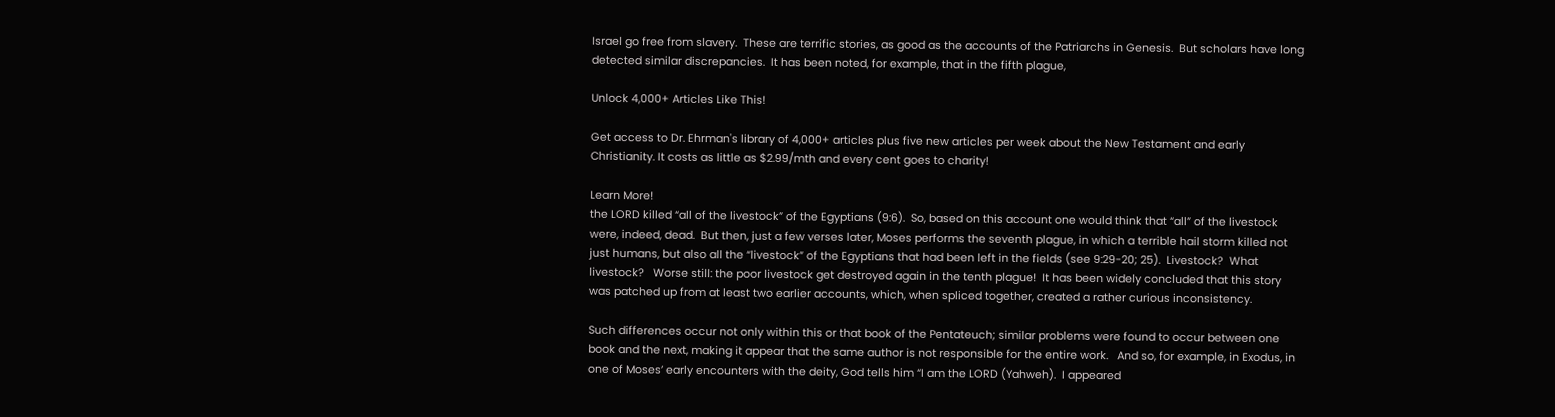Israel go free from slavery.  These are terrific stories, as good as the accounts of the Patriarchs in Genesis.  But scholars have long detected similar discrepancies.  It has been noted, for example, that in the fifth plague,

Unlock 4,000+ Articles Like This!

Get access to Dr. Ehrman's library of 4,000+ articles plus five new articles per week about the New Testament and early Christianity. It costs as little as $2.99/mth and every cent goes to charity!

Learn More!
the LORD killed “all of the livestock” of the Egyptians (9:6).  So, based on this account one would think that “all” of the livestock were, indeed, dead.  But then, just a few verses later, Moses performs the seventh plague, in which a terrible hail storm killed not just humans, but also all the “livestock” of the Egyptians that had been left in the fields (see 9:29-20; 25).  Livestock?  What livestock?   Worse still: the poor livestock get destroyed again in the tenth plague!  It has been widely concluded that this story was patched up from at least two earlier accounts, which, when spliced together, created a rather curious inconsistency.

Such differences occur not only within this or that book of the Pentateuch; similar problems were found to occur between one book and the next, making it appear that the same author is not responsible for the entire work.   And so, for example, in Exodus, in one of Moses’ early encounters with the deity, God tells him “I am the LORD (Yahweh).  I appeared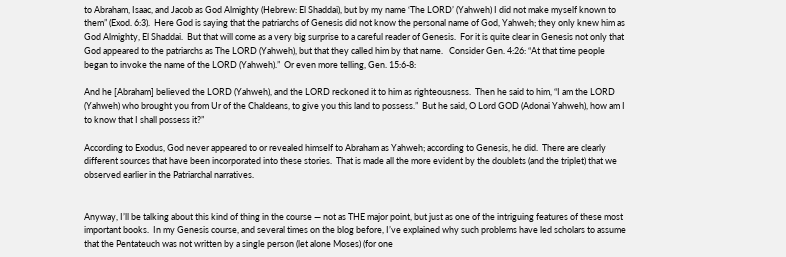to Abraham, Isaac, and Jacob as God Almighty (Hebrew: El Shaddai), but by my name ‘The LORD’ (Yahweh) I did not make myself known to them” (Exod. 6:3).  Here God is saying that the patriarchs of Genesis did not know the personal name of God, Yahweh; they only knew him as God Almighty, El Shaddai.  But that will come as a very big surprise to a careful reader of Genesis.  For it is quite clear in Genesis not only that God appeared to the patriarchs as The LORD (Yahweh), but that they called him by that name.   Consider Gen. 4:26: “At that time people began to invoke the name of the LORD (Yahweh).”  Or even more telling, Gen. 15:6-8:

And he [Abraham] believed the LORD (Yahweh), and the LORD reckoned it to him as righteousness.  Then he said to him, “I am the LORD (Yahweh) who brought you from Ur of the Chaldeans, to give you this land to possess.”  But he said, O Lord GOD (Adonai Yahweh), how am I to know that I shall possess it?”

According to Exodus, God never appeared to or revealed himself to Abraham as Yahweh; according to Genesis, he did.  There are clearly different sources that have been incorporated into these stories.  That is made all the more evident by the doublets (and the triplet) that we observed earlier in the Patriarchal narratives.


Anyway, I’ll be talking about this kind of thing in the course — not as THE major point, but just as one of the intriguing features of these most important books.  In my Genesis course, and several times on the blog before, I’ve explained why such problems have led scholars to assume that the Pentateuch was not written by a single person (let alone Moses) (for one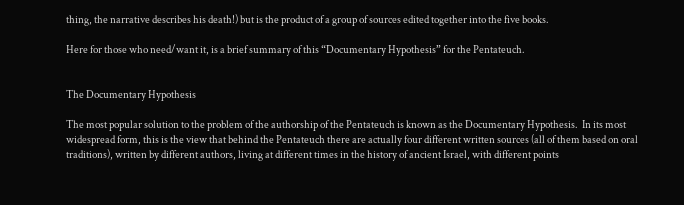thing, the narrative describes his death!) but is the product of a group of sources edited together into the five books.

Here for those who need/want it, is a brief summary of this “Documentary Hypothesis” for the Pentateuch.


The Documentary Hypothesis

The most popular solution to the problem of the authorship of the Pentateuch is known as the Documentary Hypothesis.  In its most widespread form, this is the view that behind the Pentateuch there are actually four different written sources (all of them based on oral traditions), written by different authors, living at different times in the history of ancient Israel, with different points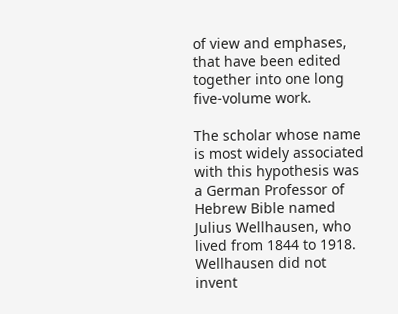of view and emphases, that have been edited together into one long five-volume work.

The scholar whose name is most widely associated with this hypothesis was a German Professor of Hebrew Bible named Julius Wellhausen, who lived from 1844 to 1918.  Wellhausen did not invent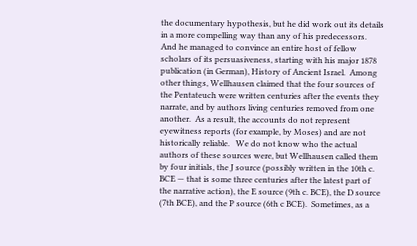the documentary hypothesis, but he did work out its details in a more compelling way than any of his predecessors.  And he managed to convince an entire host of fellow scholars of its persuasiveness, starting with his major 1878 publication (in German), History of Ancient Israel.  Among other things, Wellhausen claimed that the four sources of the Pentateuch were written centuries after the events they narrate, and by authors living centuries removed from one another.  As a result, the accounts do not represent eyewitness reports (for example, by Moses) and are not historically reliable.   We do not know who the actual authors of these sources were, but Wellhausen called them by four initials, the J source (possibly written in the 10th c. BCE — that is some three centuries after the latest part of the narrative action), the E source (9th c. BCE), the D source (7th BCE), and the P source (6th c BCE).  Sometimes, as a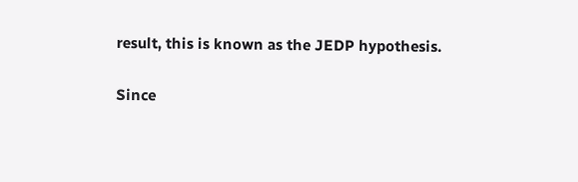result, this is known as the JEDP hypothesis.

Since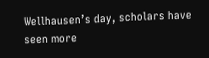Wellhausen’s day, scholars have seen more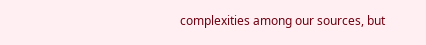complexities among our sources, but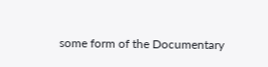some form of the Documentary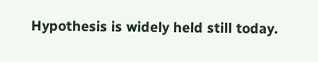Hypothesis is widely held still today.